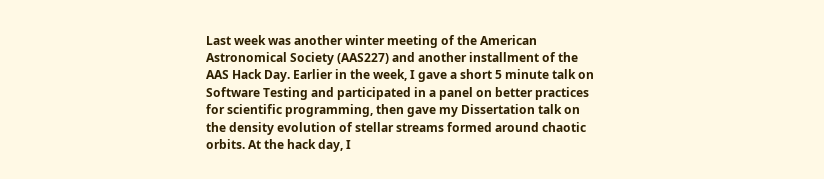Last week was another winter meeting of the American Astronomical Society (AAS227) and another installment of the AAS Hack Day. Earlier in the week, I gave a short 5 minute talk on Software Testing and participated in a panel on better practices for scientific programming, then gave my Dissertation talk on the density evolution of stellar streams formed around chaotic orbits. At the hack day, I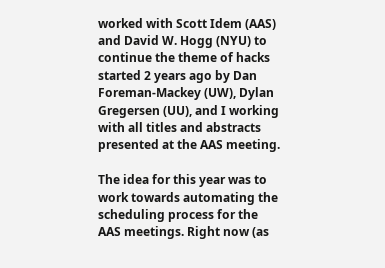worked with Scott Idem (AAS) and David W. Hogg (NYU) to continue the theme of hacks started 2 years ago by Dan Foreman-Mackey (UW), Dylan Gregersen (UU), and I working with all titles and abstracts presented at the AAS meeting.

The idea for this year was to work towards automating the scheduling process for the AAS meetings. Right now (as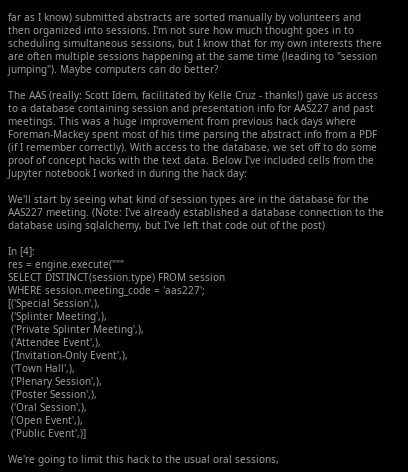far as I know) submitted abstracts are sorted manually by volunteers and then organized into sessions. I'm not sure how much thought goes in to scheduling simultaneous sessions, but I know that for my own interests there are often multiple sessions happening at the same time (leading to "session jumping"). Maybe computers can do better?

The AAS (really: Scott Idem, facilitated by Kelle Cruz - thanks!) gave us access to a database containing session and presentation info for AAS227 and past meetings. This was a huge improvement from previous hack days where Foreman-Mackey spent most of his time parsing the abstract info from a PDF (if I remember correctly). With access to the database, we set off to do some proof of concept hacks with the text data. Below I've included cells from the Jupyter notebook I worked in during the hack day:

We'll start by seeing what kind of session types are in the database for the AAS227 meeting. (Note: I've already established a database connection to the database using sqlalchemy, but I've left that code out of the post)

In [4]:
res = engine.execute("""
SELECT DISTINCT(session.type) FROM session
WHERE session.meeting_code = 'aas227';
[('Special Session',),
 ('Splinter Meeting',),
 ('Private Splinter Meeting',),
 ('Attendee Event',),
 ('Invitation-Only Event',),
 ('Town Hall',),
 ('Plenary Session',),
 ('Poster Session',),
 ('Oral Session',),
 ('Open Event',),
 ('Public Event',)]

We're going to limit this hack to the usual oral sessions,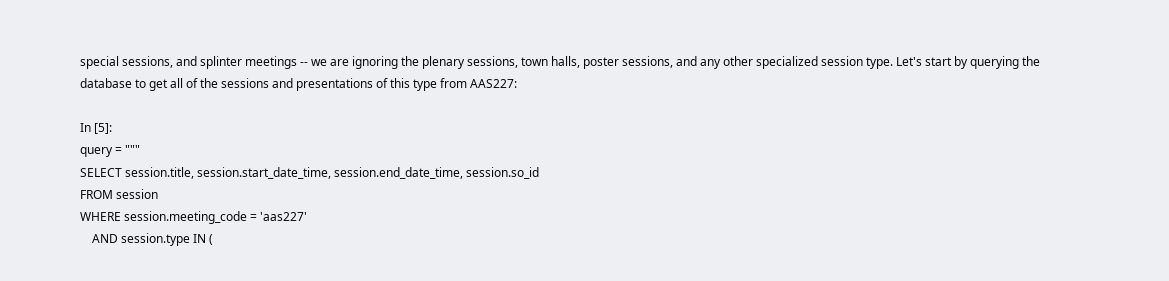special sessions, and splinter meetings -- we are ignoring the plenary sessions, town halls, poster sessions, and any other specialized session type. Let's start by querying the database to get all of the sessions and presentations of this type from AAS227:

In [5]:
query = """
SELECT session.title, session.start_date_time, session.end_date_time, session.so_id
FROM session
WHERE session.meeting_code = 'aas227'
    AND session.type IN (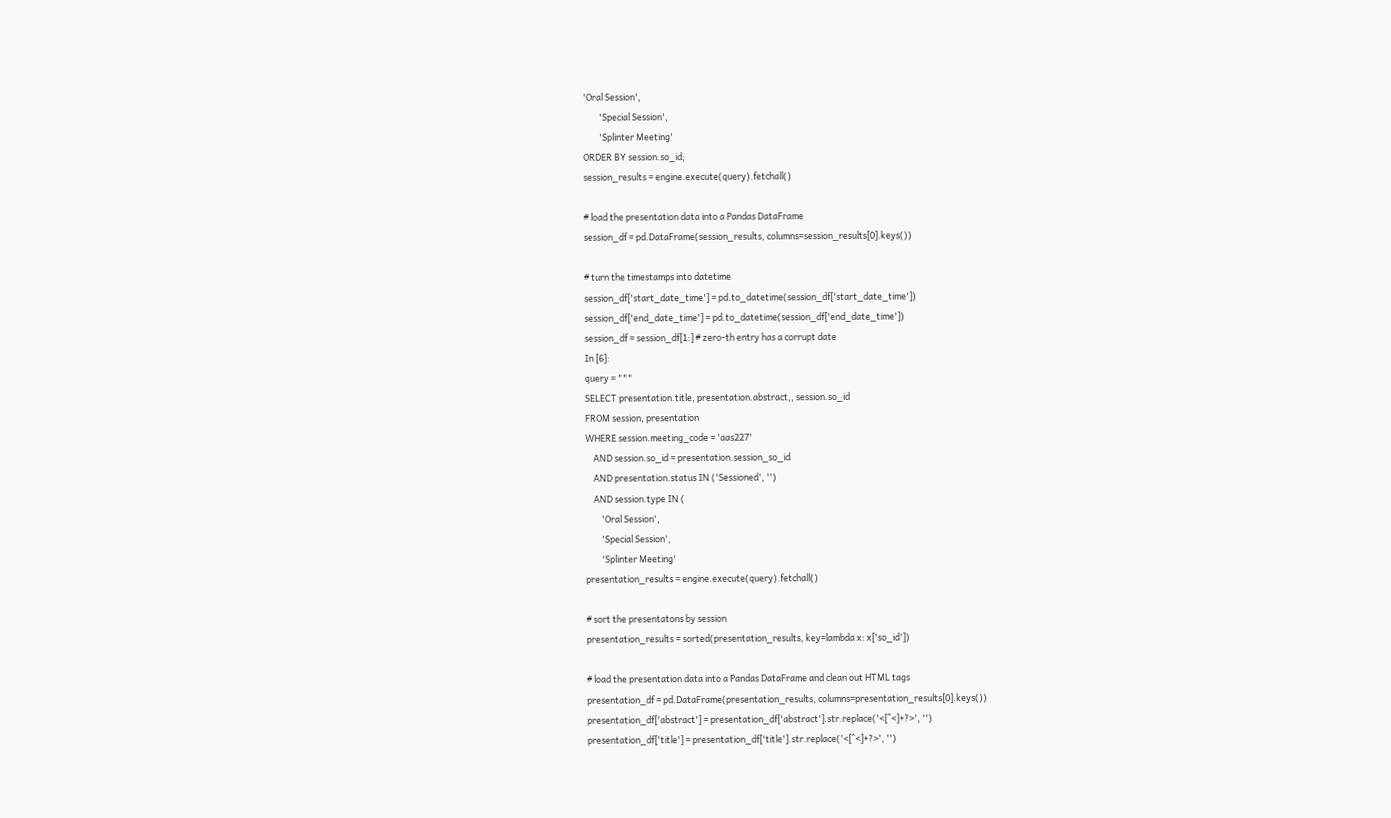'Oral Session',
        'Special Session',
        'Splinter Meeting'
ORDER BY session.so_id;
session_results = engine.execute(query).fetchall()

# load the presentation data into a Pandas DataFrame
session_df = pd.DataFrame(session_results, columns=session_results[0].keys())

# turn the timestamps into datetime
session_df['start_date_time'] = pd.to_datetime(session_df['start_date_time'])
session_df['end_date_time'] = pd.to_datetime(session_df['end_date_time'])
session_df = session_df[1:] # zero-th entry has a corrupt date
In [6]:
query = """
SELECT presentation.title, presentation.abstract,, session.so_id
FROM session, presentation
WHERE session.meeting_code = 'aas227'
    AND session.so_id = presentation.session_so_id
    AND presentation.status IN ('Sessioned', '')
    AND session.type IN (
        'Oral Session',
        'Special Session',
        'Splinter Meeting'
presentation_results = engine.execute(query).fetchall()

# sort the presentatons by session
presentation_results = sorted(presentation_results, key=lambda x: x['so_id'])

# load the presentation data into a Pandas DataFrame and clean out HTML tags
presentation_df = pd.DataFrame(presentation_results, columns=presentation_results[0].keys())
presentation_df['abstract'] = presentation_df['abstract'].str.replace('<[^<]+?>', '')
presentation_df['title'] = presentation_df['title'].str.replace('<[^<]+?>', '')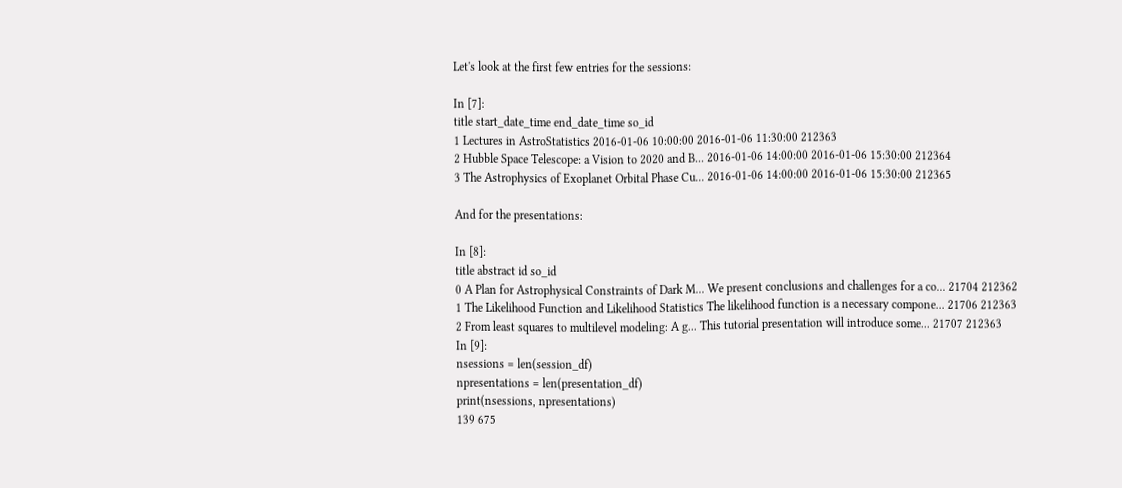Let's look at the first few entries for the sessions:

In [7]:
title start_date_time end_date_time so_id
1 Lectures in AstroStatistics 2016-01-06 10:00:00 2016-01-06 11:30:00 212363
2 Hubble Space Telescope: a Vision to 2020 and B... 2016-01-06 14:00:00 2016-01-06 15:30:00 212364
3 The Astrophysics of Exoplanet Orbital Phase Cu... 2016-01-06 14:00:00 2016-01-06 15:30:00 212365

And for the presentations:

In [8]:
title abstract id so_id
0 A Plan for Astrophysical Constraints of Dark M... We present conclusions and challenges for a co... 21704 212362
1 The Likelihood Function and Likelihood Statistics The likelihood function is a necessary compone... 21706 212363
2 From least squares to multilevel modeling: A g... This tutorial presentation will introduce some... 21707 212363
In [9]:
nsessions = len(session_df)
npresentations = len(presentation_df)
print(nsessions, npresentations)
139 675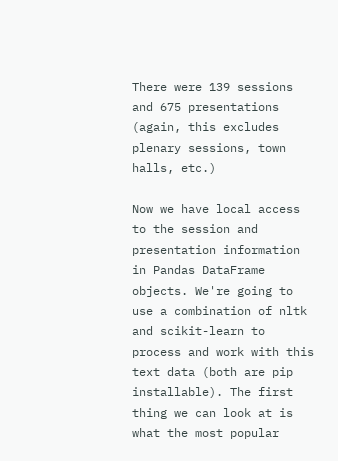There were 139 sessions and 675 presentations (again, this excludes plenary sessions, town halls, etc.)

Now we have local access to the session and presentation information in Pandas DataFrame objects. We're going to use a combination of nltk and scikit-learn to process and work with this text data (both are pip installable). The first thing we can look at is what the most popular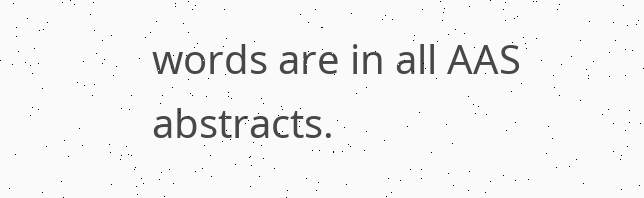words are in all AAS abstracts.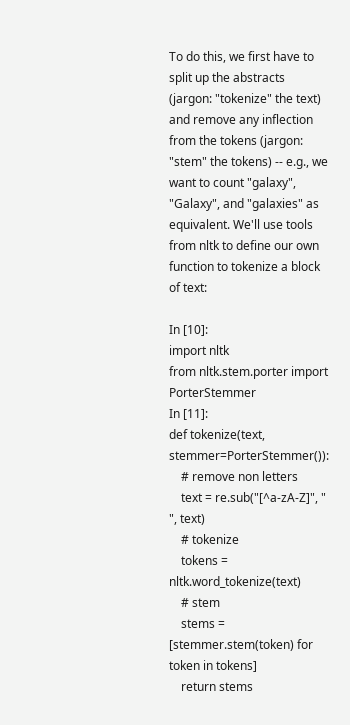To do this, we first have to split up the abstracts (jargon: "tokenize" the text) and remove any inflection from the tokens (jargon: "stem" the tokens) -- e.g., we want to count "galaxy", "Galaxy", and "galaxies" as equivalent. We'll use tools from nltk to define our own function to tokenize a block of text:

In [10]:
import nltk
from nltk.stem.porter import PorterStemmer
In [11]:
def tokenize(text, stemmer=PorterStemmer()):
    # remove non letters
    text = re.sub("[^a-zA-Z]", " ", text)
    # tokenize
    tokens = nltk.word_tokenize(text)
    # stem
    stems = [stemmer.stem(token) for token in tokens]
    return stems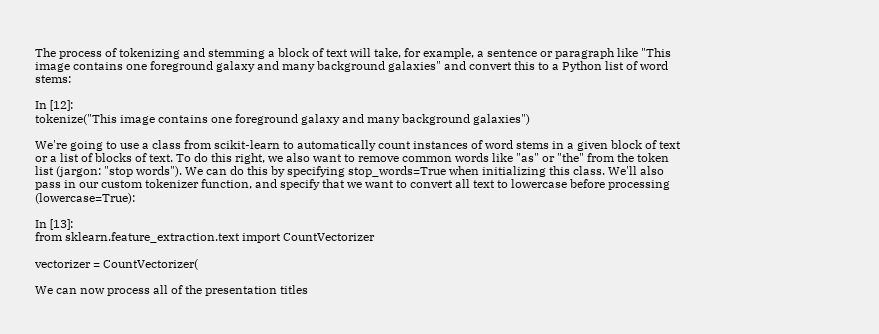The process of tokenizing and stemming a block of text will take, for example, a sentence or paragraph like "This image contains one foreground galaxy and many background galaxies" and convert this to a Python list of word stems:

In [12]:
tokenize("This image contains one foreground galaxy and many background galaxies")

We're going to use a class from scikit-learn to automatically count instances of word stems in a given block of text or a list of blocks of text. To do this right, we also want to remove common words like "as" or "the" from the token list (jargon: "stop words"). We can do this by specifying stop_words=True when initializing this class. We'll also pass in our custom tokenizer function, and specify that we want to convert all text to lowercase before processing (lowercase=True):

In [13]:
from sklearn.feature_extraction.text import CountVectorizer

vectorizer = CountVectorizer(

We can now process all of the presentation titles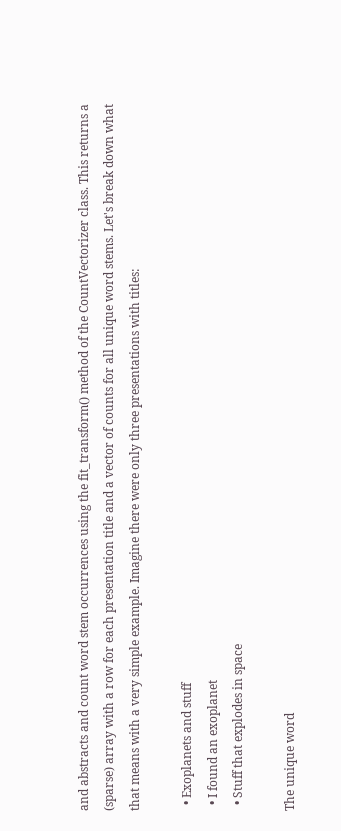and abstracts and count word stem occurrences using the fit_transform() method of the CountVectorizer class. This returns a (sparse) array with a row for each presentation title and a vector of counts for all unique word stems. Let's break down what that means with a very simple example. Imagine there were only three presentations with titles:

  • Exoplanets and stuff
  • I found an exoplanet
  • Stuff that explodes in space

The unique word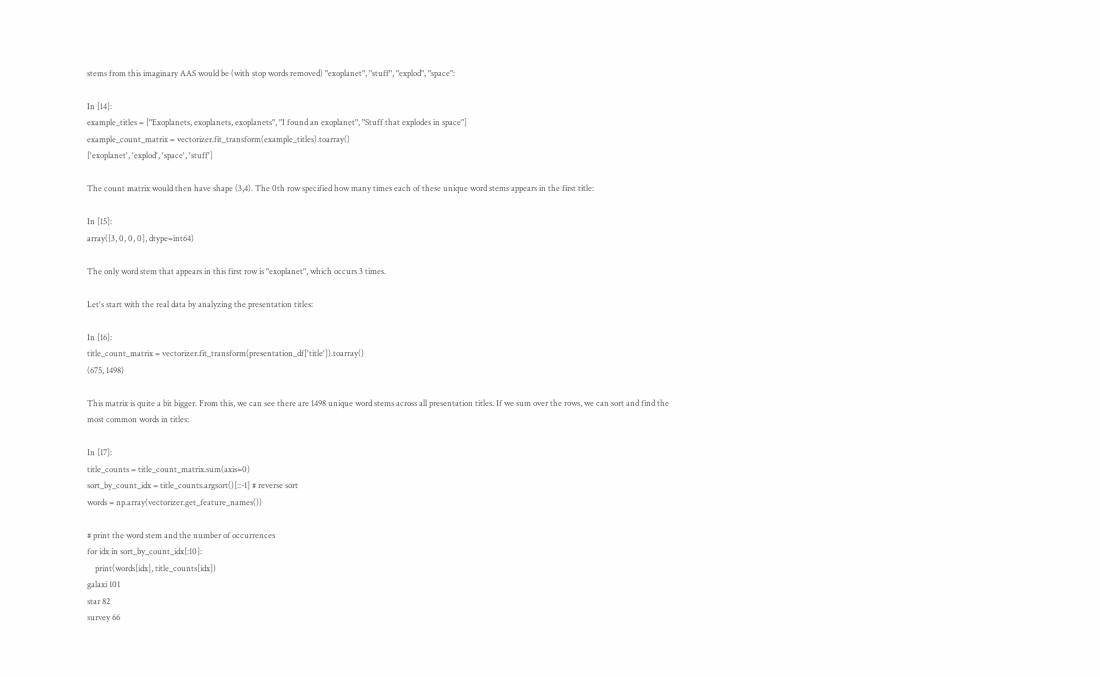stems from this imaginary AAS would be (with stop words removed) "exoplanet", "stuff", "explod", "space":

In [14]:
example_titles = ["Exoplanets, exoplanets, exoplanets", "I found an exoplanet", "Stuff that explodes in space"]
example_count_matrix = vectorizer.fit_transform(example_titles).toarray()
['exoplanet', 'explod', 'space', 'stuff']

The count matrix would then have shape (3,4). The 0th row specified how many times each of these unique word stems appears in the first title:

In [15]:
array([3, 0, 0, 0], dtype=int64)

The only word stem that appears in this first row is "exoplanet", which occurs 3 times.

Let's start with the real data by analyzing the presentation titles:

In [16]:
title_count_matrix = vectorizer.fit_transform(presentation_df['title']).toarray()
(675, 1498)

This matrix is quite a bit bigger. From this, we can see there are 1498 unique word stems across all presentation titles. If we sum over the rows, we can sort and find the most common words in titles:

In [17]:
title_counts = title_count_matrix.sum(axis=0)
sort_by_count_idx = title_counts.argsort()[::-1] # reverse sort
words = np.array(vectorizer.get_feature_names())

# print the word stem and the number of occurrences
for idx in sort_by_count_idx[:10]:
    print(words[idx], title_counts[idx])
galaxi 101
star 82
survey 66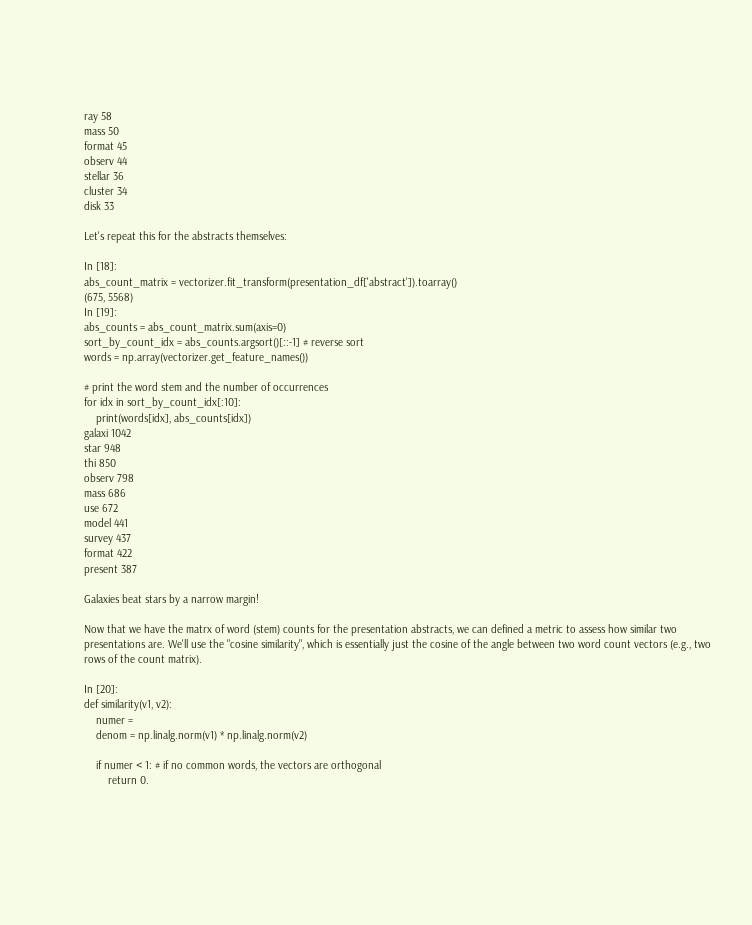ray 58
mass 50
format 45
observ 44
stellar 36
cluster 34
disk 33

Let's repeat this for the abstracts themselves:

In [18]:
abs_count_matrix = vectorizer.fit_transform(presentation_df['abstract']).toarray()
(675, 5568)
In [19]:
abs_counts = abs_count_matrix.sum(axis=0)
sort_by_count_idx = abs_counts.argsort()[::-1] # reverse sort
words = np.array(vectorizer.get_feature_names())

# print the word stem and the number of occurrences
for idx in sort_by_count_idx[:10]:
    print(words[idx], abs_counts[idx])
galaxi 1042
star 948
thi 850
observ 798
mass 686
use 672
model 441
survey 437
format 422
present 387

Galaxies beat stars by a narrow margin!

Now that we have the matrx of word (stem) counts for the presentation abstracts, we can defined a metric to assess how similar two presentations are. We'll use the "cosine similarity", which is essentially just the cosine of the angle between two word count vectors (e.g., two rows of the count matrix).

In [20]:
def similarity(v1, v2):
    numer =
    denom = np.linalg.norm(v1) * np.linalg.norm(v2)

    if numer < 1: # if no common words, the vectors are orthogonal
        return 0.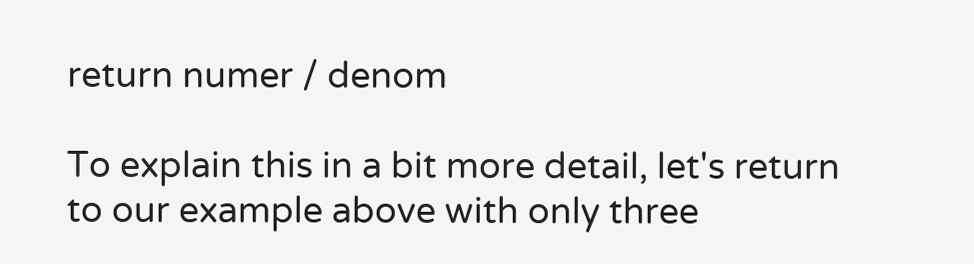return numer / denom

To explain this in a bit more detail, let's return to our example above with only three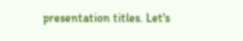presentation titles. Let's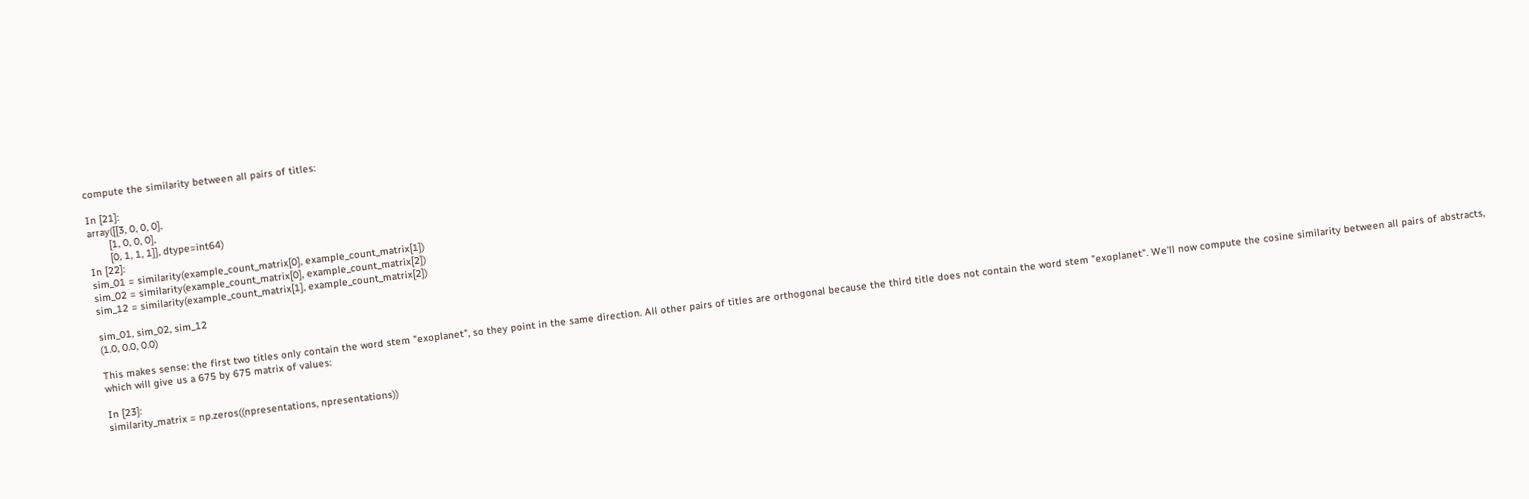compute the similarity between all pairs of titles:

In [21]:
array([[3, 0, 0, 0],
       [1, 0, 0, 0],
       [0, 1, 1, 1]], dtype=int64)
In [22]:
sim_01 = similarity(example_count_matrix[0], example_count_matrix[1])
sim_02 = similarity(example_count_matrix[0], example_count_matrix[2])
sim_12 = similarity(example_count_matrix[1], example_count_matrix[2])

sim_01, sim_02, sim_12
(1.0, 0.0, 0.0)

This makes sense: the first two titles only contain the word stem "exoplanet", so they point in the same direction. All other pairs of titles are orthogonal because the third title does not contain the word stem "exoplanet". We'll now compute the cosine similarity between all pairs of abstracts, which will give us a 675 by 675 matrix of values:

In [23]:
similarity_matrix = np.zeros((npresentations, npresentations))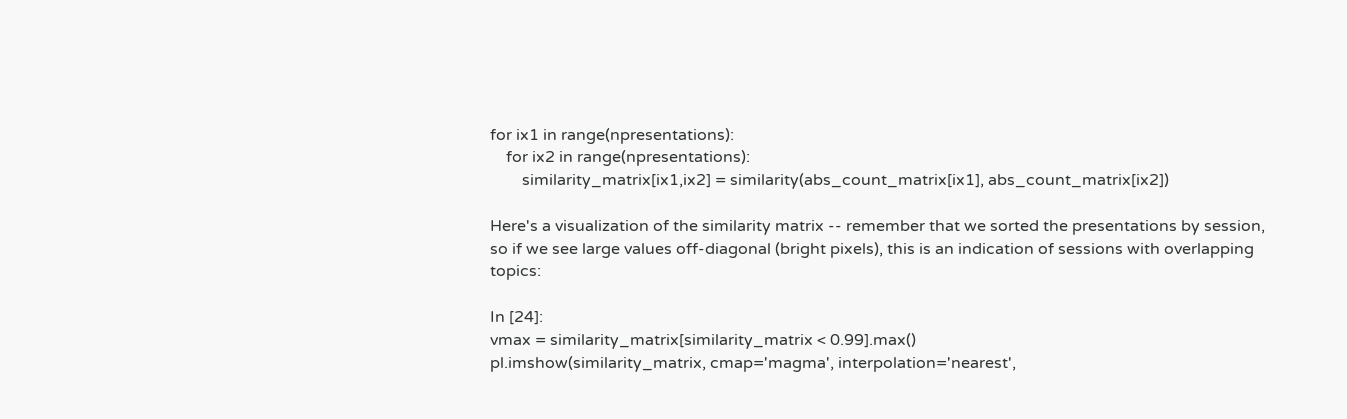for ix1 in range(npresentations):
    for ix2 in range(npresentations):
        similarity_matrix[ix1,ix2] = similarity(abs_count_matrix[ix1], abs_count_matrix[ix2])

Here's a visualization of the similarity matrix -- remember that we sorted the presentations by session, so if we see large values off-diagonal (bright pixels), this is an indication of sessions with overlapping topics:

In [24]:
vmax = similarity_matrix[similarity_matrix < 0.99].max()
pl.imshow(similarity_matrix, cmap='magma', interpolation='nearest',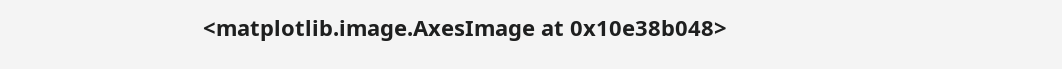<matplotlib.image.AxesImage at 0x10e38b048>